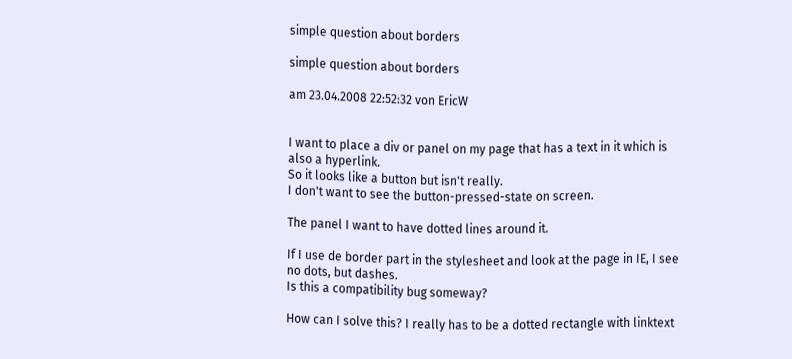simple question about borders

simple question about borders

am 23.04.2008 22:52:32 von EricW


I want to place a div or panel on my page that has a text in it which is
also a hyperlink.
So it looks like a button but isn't really.
I don't want to see the button-pressed-state on screen.

The panel I want to have dotted lines around it.

If I use de border part in the stylesheet and look at the page in IE, I see
no dots, but dashes.
Is this a compatibility bug someway?

How can I solve this? I really has to be a dotted rectangle with linktext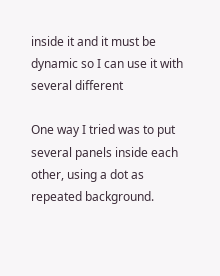inside it and it must be dynamic so I can use it with several different

One way I tried was to put several panels inside each other, using a dot as
repeated background.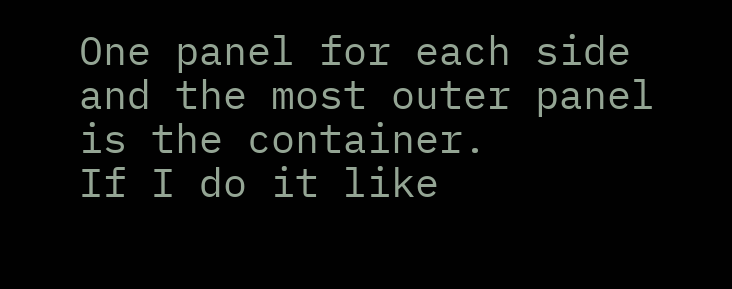One panel for each side and the most outer panel is the container.
If I do it like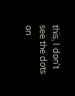this, I don't see the dots on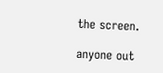the screen.

anyone out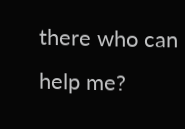there who can help me?